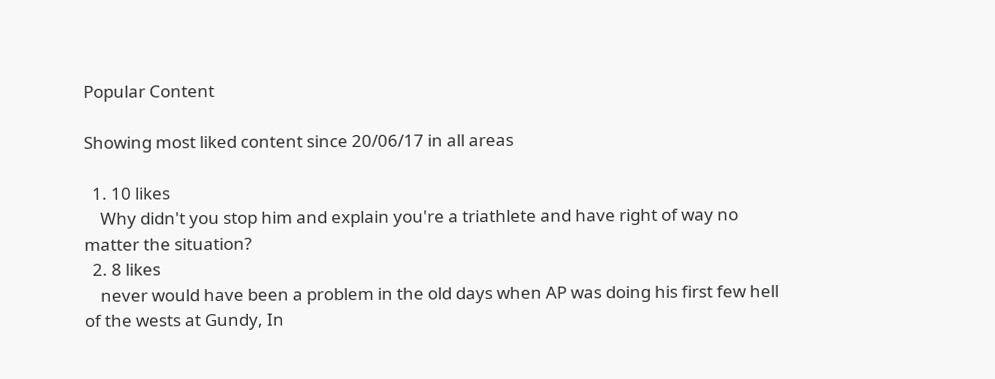Popular Content

Showing most liked content since 20/06/17 in all areas

  1. 10 likes
    Why didn't you stop him and explain you're a triathlete and have right of way no matter the situation?
  2. 8 likes
    never would have been a problem in the old days when AP was doing his first few hell of the wests at Gundy, In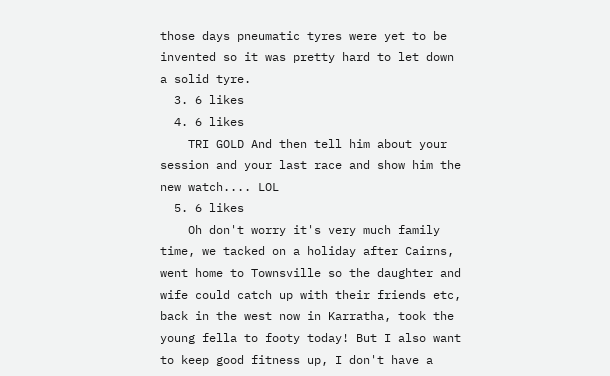those days pneumatic tyres were yet to be invented so it was pretty hard to let down a solid tyre.
  3. 6 likes
  4. 6 likes
    TRI GOLD And then tell him about your session and your last race and show him the new watch.... LOL
  5. 6 likes
    Oh don't worry it's very much family time, we tacked on a holiday after Cairns, went home to Townsville so the daughter and wife could catch up with their friends etc, back in the west now in Karratha, took the young fella to footy today! But I also want to keep good fitness up, I don't have a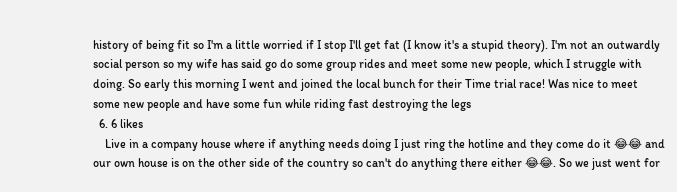history of being fit so I'm a little worried if I stop I'll get fat (I know it's a stupid theory). I'm not an outwardly social person so my wife has said go do some group rides and meet some new people, which I struggle with doing. So early this morning I went and joined the local bunch for their Time trial race! Was nice to meet some new people and have some fun while riding fast destroying the legs
  6. 6 likes
    Live in a company house where if anything needs doing I just ring the hotline and they come do it 😂😂 and our own house is on the other side of the country so can't do anything there either 😂😂. So we just went for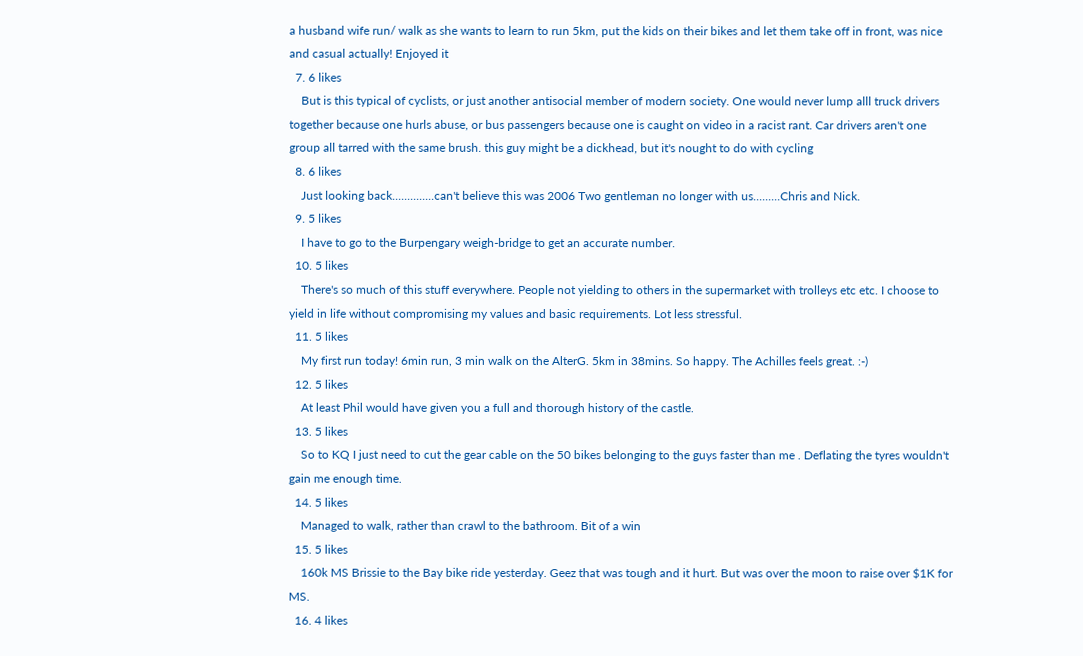a husband wife run/ walk as she wants to learn to run 5km, put the kids on their bikes and let them take off in front, was nice and casual actually! Enjoyed it
  7. 6 likes
    But is this typical of cyclists, or just another antisocial member of modern society. One would never lump alll truck drivers together because one hurls abuse, or bus passengers because one is caught on video in a racist rant. Car drivers aren't one group all tarred with the same brush. this guy might be a dickhead, but it's nought to do with cycling
  8. 6 likes
    Just looking back..............can't believe this was 2006 Two gentleman no longer with us.........Chris and Nick.
  9. 5 likes
    I have to go to the Burpengary weigh-bridge to get an accurate number.
  10. 5 likes
    There's so much of this stuff everywhere. People not yielding to others in the supermarket with trolleys etc etc. I choose to yield in life without compromising my values and basic requirements. Lot less stressful.
  11. 5 likes
    My first run today! 6min run, 3 min walk on the AlterG. 5km in 38mins. So happy. The Achilles feels great. :-)
  12. 5 likes
    At least Phil would have given you a full and thorough history of the castle.
  13. 5 likes
    So to KQ I just need to cut the gear cable on the 50 bikes belonging to the guys faster than me . Deflating the tyres wouldn't gain me enough time.
  14. 5 likes
    Managed to walk, rather than crawl to the bathroom. Bit of a win
  15. 5 likes
    160k MS Brissie to the Bay bike ride yesterday. Geez that was tough and it hurt. But was over the moon to raise over $1K for MS.
  16. 4 likes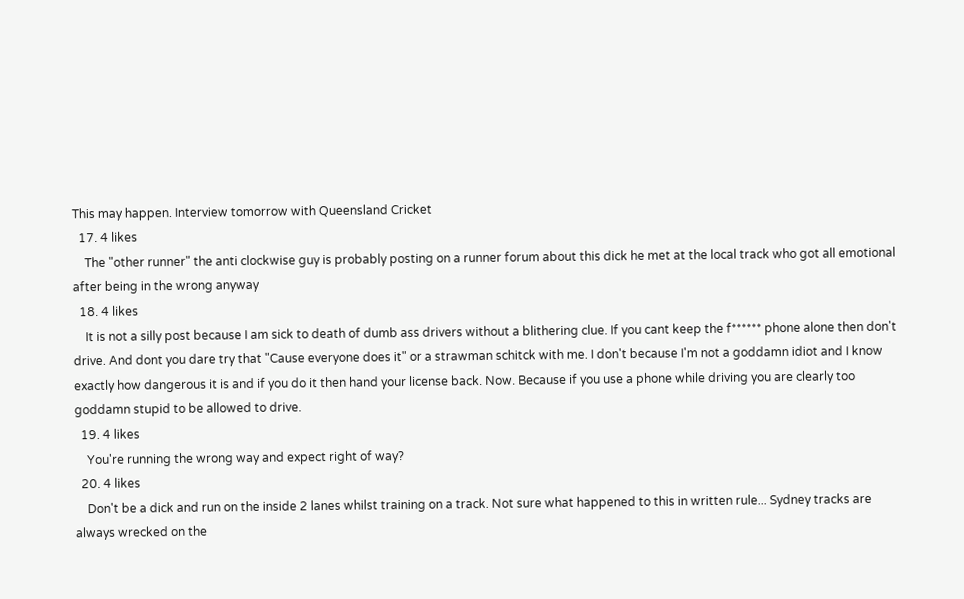This may happen. Interview tomorrow with Queensland Cricket
  17. 4 likes
    The "other runner" the anti clockwise guy is probably posting on a runner forum about this dick he met at the local track who got all emotional after being in the wrong anyway
  18. 4 likes
    It is not a silly post because I am sick to death of dumb ass drivers without a blithering clue. If you cant keep the f****** phone alone then don't drive. And dont you dare try that "Cause everyone does it" or a strawman schitck with me. I don't because I'm not a goddamn idiot and I know exactly how dangerous it is and if you do it then hand your license back. Now. Because if you use a phone while driving you are clearly too goddamn stupid to be allowed to drive.
  19. 4 likes
    You're running the wrong way and expect right of way?
  20. 4 likes
    Don't be a dick and run on the inside 2 lanes whilst training on a track. Not sure what happened to this in written rule... Sydney tracks are always wrecked on the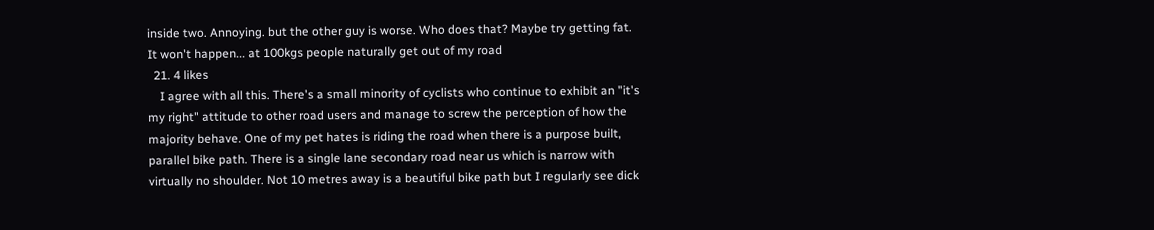inside two. Annoying. but the other guy is worse. Who does that? Maybe try getting fat. It won't happen... at 100kgs people naturally get out of my road
  21. 4 likes
    I agree with all this. There's a small minority of cyclists who continue to exhibit an "it's my right" attitude to other road users and manage to screw the perception of how the majority behave. One of my pet hates is riding the road when there is a purpose built, parallel bike path. There is a single lane secondary road near us which is narrow with virtually no shoulder. Not 10 metres away is a beautiful bike path but I regularly see dick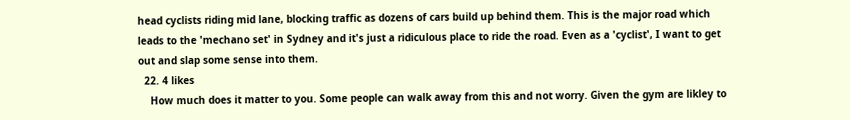head cyclists riding mid lane, blocking traffic as dozens of cars build up behind them. This is the major road which leads to the 'mechano set' in Sydney and it's just a ridiculous place to ride the road. Even as a 'cyclist', I want to get out and slap some sense into them.
  22. 4 likes
    How much does it matter to you. Some people can walk away from this and not worry. Given the gym are likley to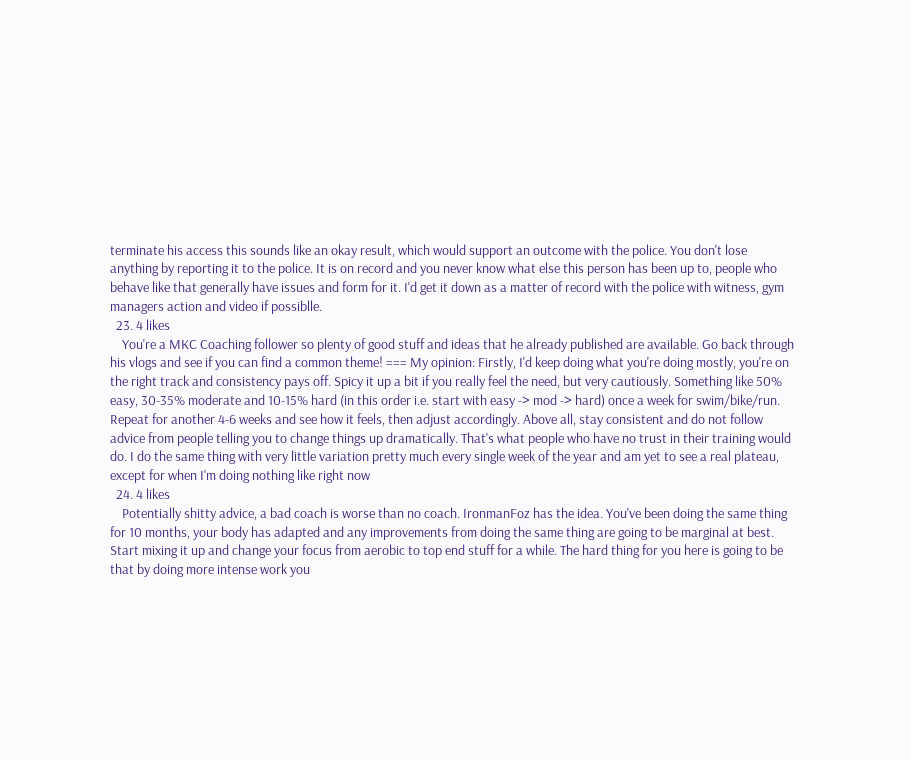terminate his access this sounds like an okay result, which would support an outcome with the police. You don't lose anything by reporting it to the police. It is on record and you never know what else this person has been up to, people who behave like that generally have issues and form for it. I'd get it down as a matter of record with the police with witness, gym managers action and video if possiblle.
  23. 4 likes
    You're a MKC Coaching follower so plenty of good stuff and ideas that he already published are available. Go back through his vlogs and see if you can find a common theme! === My opinion: Firstly, I'd keep doing what you're doing mostly, you're on the right track and consistency pays off. Spicy it up a bit if you really feel the need, but very cautiously. Something like 50% easy, 30-35% moderate and 10-15% hard (in this order i.e. start with easy -> mod -> hard) once a week for swim/bike/run. Repeat for another 4-6 weeks and see how it feels, then adjust accordingly. Above all, stay consistent and do not follow advice from people telling you to change things up dramatically. That's what people who have no trust in their training would do. I do the same thing with very little variation pretty much every single week of the year and am yet to see a real plateau, except for when I'm doing nothing like right now
  24. 4 likes
    Potentially shitty advice, a bad coach is worse than no coach. IronmanFoz has the idea. You've been doing the same thing for 10 months, your body has adapted and any improvements from doing the same thing are going to be marginal at best. Start mixing it up and change your focus from aerobic to top end stuff for a while. The hard thing for you here is going to be that by doing more intense work you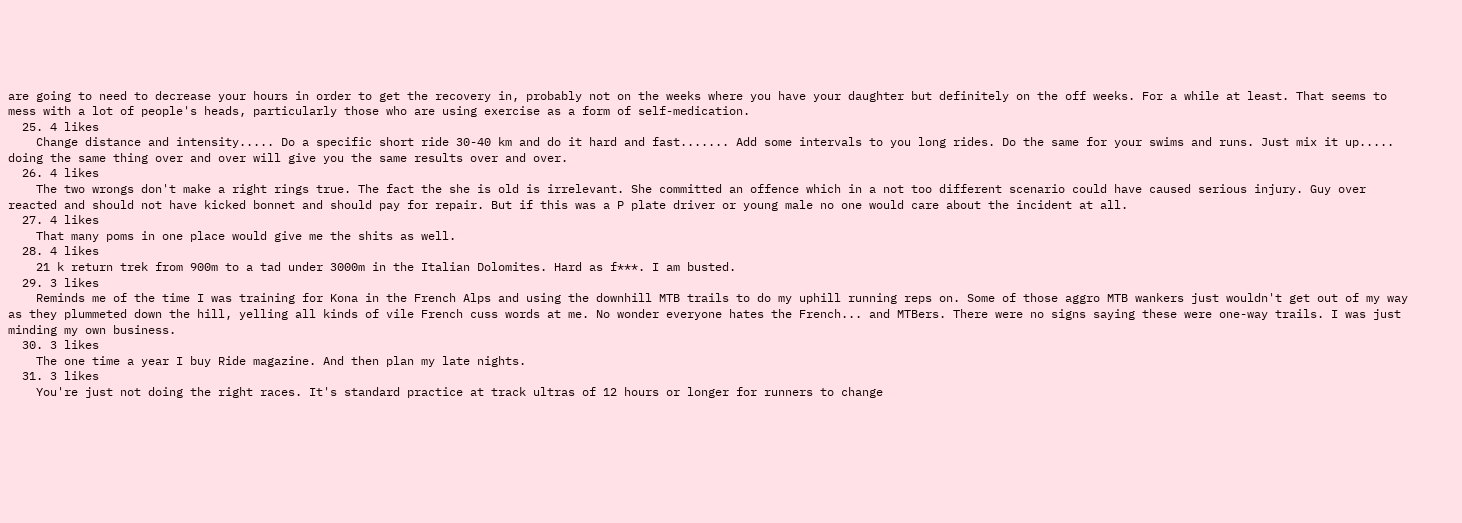are going to need to decrease your hours in order to get the recovery in, probably not on the weeks where you have your daughter but definitely on the off weeks. For a while at least. That seems to mess with a lot of people's heads, particularly those who are using exercise as a form of self-medication.
  25. 4 likes
    Change distance and intensity..... Do a specific short ride 30-40 km and do it hard and fast....... Add some intervals to you long rides. Do the same for your swims and runs. Just mix it up..... doing the same thing over and over will give you the same results over and over.
  26. 4 likes
    The two wrongs don't make a right rings true. The fact the she is old is irrelevant. She committed an offence which in a not too different scenario could have caused serious injury. Guy over reacted and should not have kicked bonnet and should pay for repair. But if this was a P plate driver or young male no one would care about the incident at all.
  27. 4 likes
    That many poms in one place would give me the shits as well.
  28. 4 likes
    21 k return trek from 900m to a tad under 3000m in the Italian Dolomites. Hard as f***. I am busted.
  29. 3 likes
    Reminds me of the time I was training for Kona in the French Alps and using the downhill MTB trails to do my uphill running reps on. Some of those aggro MTB wankers just wouldn't get out of my way as they plummeted down the hill, yelling all kinds of vile French cuss words at me. No wonder everyone hates the French... and MTBers. There were no signs saying these were one-way trails. I was just minding my own business.
  30. 3 likes
    The one time a year I buy Ride magazine. And then plan my late nights.
  31. 3 likes
    You're just not doing the right races. It's standard practice at track ultras of 12 hours or longer for runners to change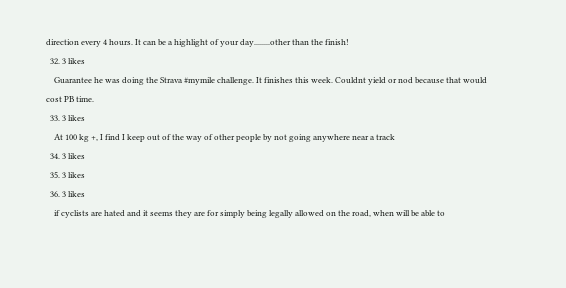direction every 4 hours. It can be a highlight of your day........other than the finish!
  32. 3 likes
    Guarantee he was doing the Strava #mymile challenge. It finishes this week. Couldnt yield or nod because that would cost PB time.
  33. 3 likes
    At 100 kg +, I find I keep out of the way of other people by not going anywhere near a track
  34. 3 likes
  35. 3 likes
  36. 3 likes
    if cyclists are hated and it seems they are for simply being legally allowed on the road, when will be able to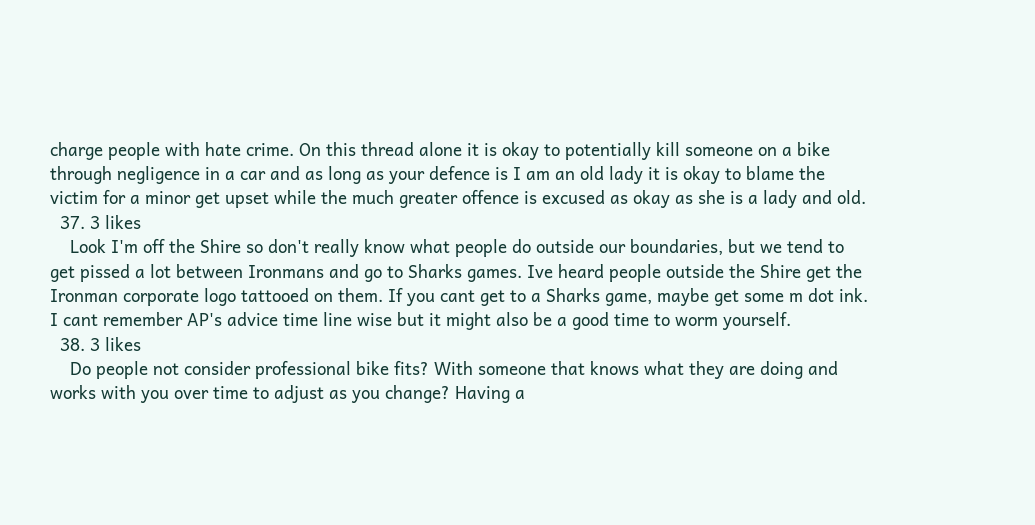charge people with hate crime. On this thread alone it is okay to potentially kill someone on a bike through negligence in a car and as long as your defence is I am an old lady it is okay to blame the victim for a minor get upset while the much greater offence is excused as okay as she is a lady and old.
  37. 3 likes
    Look I'm off the Shire so don't really know what people do outside our boundaries, but we tend to get pissed a lot between Ironmans and go to Sharks games. Ive heard people outside the Shire get the Ironman corporate logo tattooed on them. If you cant get to a Sharks game, maybe get some m dot ink. I cant remember AP's advice time line wise but it might also be a good time to worm yourself.
  38. 3 likes
    Do people not consider professional bike fits? With someone that knows what they are doing and works with you over time to adjust as you change? Having a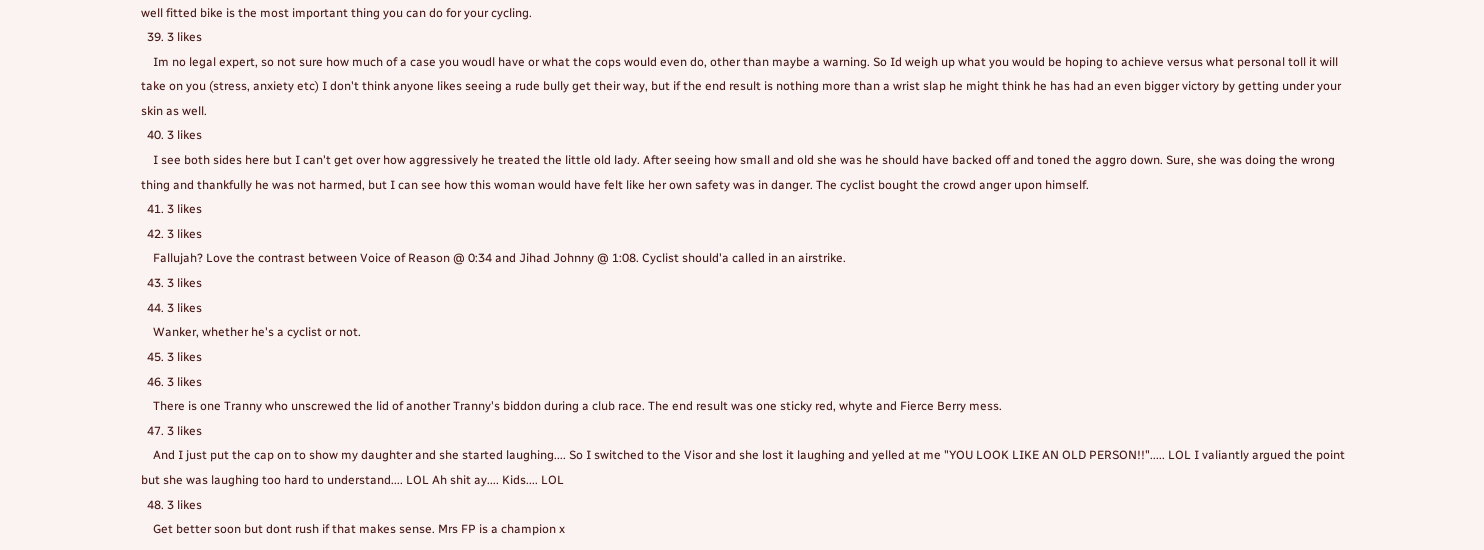well fitted bike is the most important thing you can do for your cycling.
  39. 3 likes
    Im no legal expert, so not sure how much of a case you woudl have or what the cops would even do, other than maybe a warning. So Id weigh up what you would be hoping to achieve versus what personal toll it will take on you (stress, anxiety etc) I don't think anyone likes seeing a rude bully get their way, but if the end result is nothing more than a wrist slap he might think he has had an even bigger victory by getting under your skin as well.
  40. 3 likes
    I see both sides here but I can't get over how aggressively he treated the little old lady. After seeing how small and old she was he should have backed off and toned the aggro down. Sure, she was doing the wrong thing and thankfully he was not harmed, but I can see how this woman would have felt like her own safety was in danger. The cyclist bought the crowd anger upon himself.
  41. 3 likes
  42. 3 likes
    Fallujah? Love the contrast between Voice of Reason @ 0:34 and Jihad Johnny @ 1:08. Cyclist should'a called in an airstrike.
  43. 3 likes
  44. 3 likes
    Wanker, whether he's a cyclist or not.
  45. 3 likes
  46. 3 likes
    There is one Tranny who unscrewed the lid of another Tranny's biddon during a club race. The end result was one sticky red, whyte and Fierce Berry mess.
  47. 3 likes
    And I just put the cap on to show my daughter and she started laughing.... So I switched to the Visor and she lost it laughing and yelled at me "YOU LOOK LIKE AN OLD PERSON!!"..... LOL I valiantly argued the point but she was laughing too hard to understand.... LOL Ah shit ay.... Kids.... LOL
  48. 3 likes
    Get better soon but dont rush if that makes sense. Mrs FP is a champion x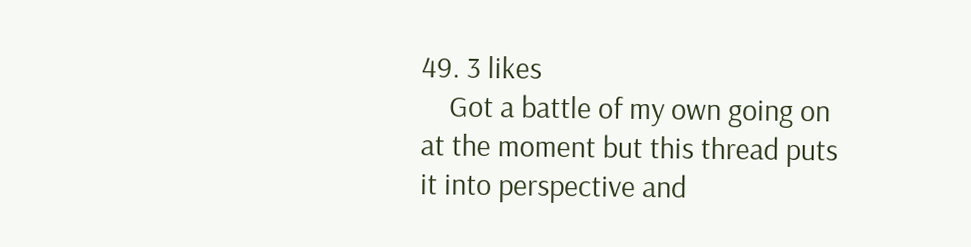49. 3 likes
    Got a battle of my own going on at the moment but this thread puts it into perspective and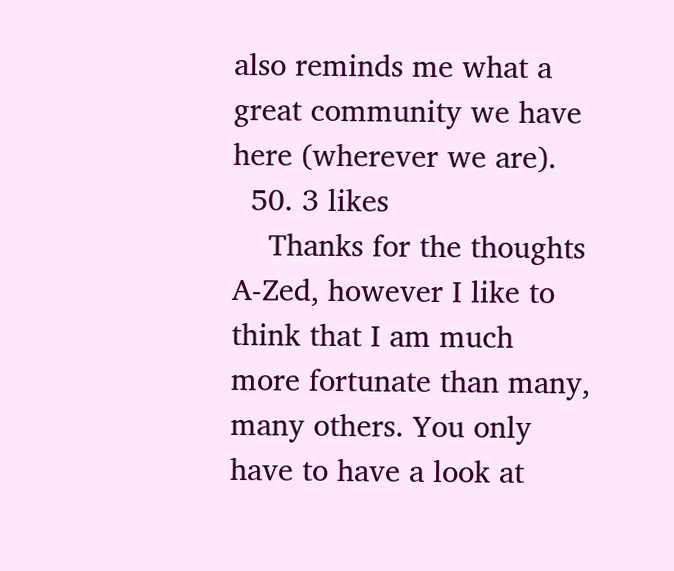also reminds me what a great community we have here (wherever we are).
  50. 3 likes
    Thanks for the thoughts A-Zed, however I like to think that I am much more fortunate than many, many others. You only have to have a look at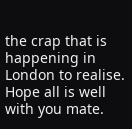the crap that is happening in London to realise. Hope all is well with you mate.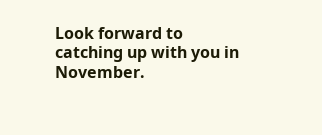Look forward to catching up with you in November.